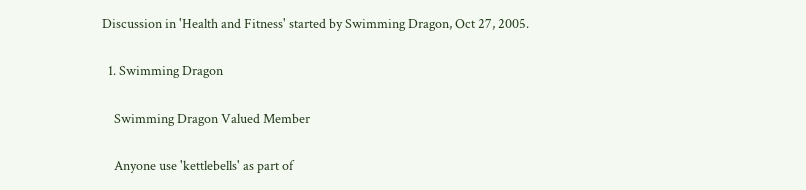Discussion in 'Health and Fitness' started by Swimming Dragon, Oct 27, 2005.

  1. Swimming Dragon

    Swimming Dragon Valued Member

    Anyone use 'kettlebells' as part of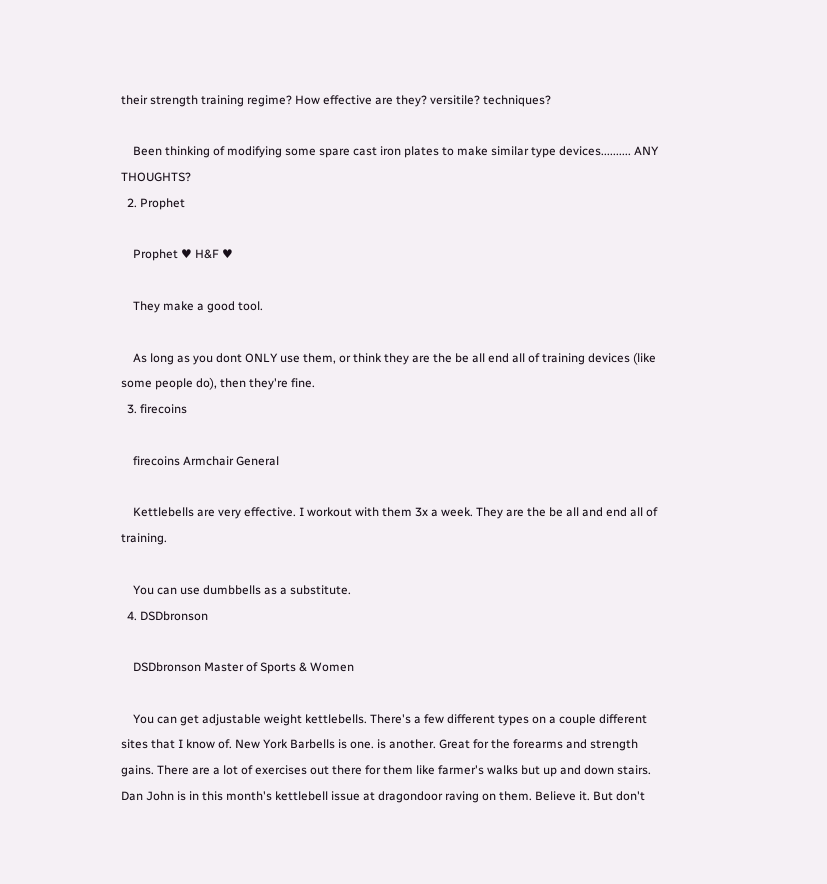their strength training regime? How effective are they? versitile? techniques?

    Been thinking of modifying some spare cast iron plates to make similar type devices.......... ANY THOUGHTS?
  2. Prophet

    Prophet ♥ H&F ♥

    They make a good tool.

    As long as you dont ONLY use them, or think they are the be all end all of training devices (like some people do), then they're fine.
  3. firecoins

    firecoins Armchair General

    Kettlebells are very effective. I workout with them 3x a week. They are the be all and end all of training.

    You can use dumbbells as a substitute.
  4. DSDbronson

    DSDbronson Master of Sports & Women

    You can get adjustable weight kettlebells. There's a few different types on a couple different sites that I know of. New York Barbells is one. is another. Great for the forearms and strength gains. There are a lot of exercises out there for them like farmer's walks but up and down stairs. Dan John is in this month's kettlebell issue at dragondoor raving on them. Believe it. But don't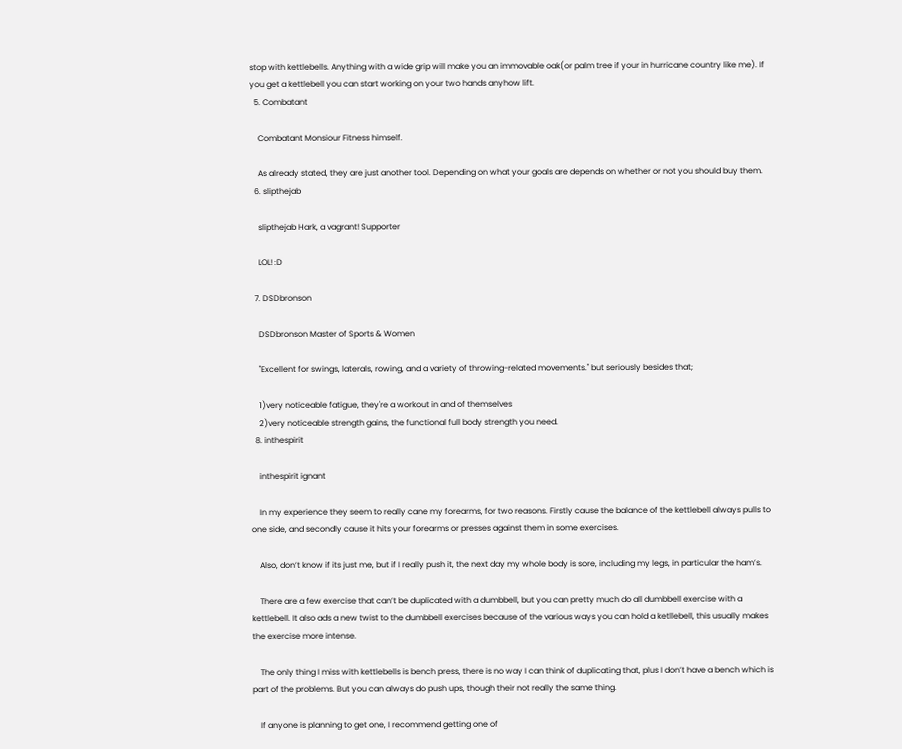stop with kettlebells. Anything with a wide grip will make you an immovable oak(or palm tree if your in hurricane country like me). If you get a kettlebell you can start working on your two hands anyhow lift.
  5. Combatant

    Combatant Monsiour Fitness himself.

    As already stated, they are just another tool. Depending on what your goals are depends on whether or not you should buy them.
  6. slipthejab

    slipthejab Hark, a vagrant! Supporter

    LOL! :D

  7. DSDbronson

    DSDbronson Master of Sports & Women

    "Excellent for swings, laterals, rowing, and a variety of throwing-related movements." but seriously besides that;

    1)very noticeable fatigue, they're a workout in and of themselves
    2)very noticeable strength gains, the functional full body strength you need.
  8. inthespirit

    inthespirit ignant

    In my experience they seem to really cane my forearms, for two reasons. Firstly cause the balance of the kettlebell always pulls to one side, and secondly cause it hits your forearms or presses against them in some exercises.

    Also, don’t know if its just me, but if I really push it, the next day my whole body is sore, including my legs, in particular the ham’s.

    There are a few exercise that can’t be duplicated with a dumbbell, but you can pretty much do all dumbbell exercise with a kettlebell. It also ads a new twist to the dumbbell exercises because of the various ways you can hold a ketllebell, this usually makes the exercise more intense.

    The only thing I miss with kettlebells is bench press, there is no way I can think of duplicating that, plus I don’t have a bench which is part of the problems. But you can always do push ups, though their not really the same thing.

    If anyone is planning to get one, I recommend getting one of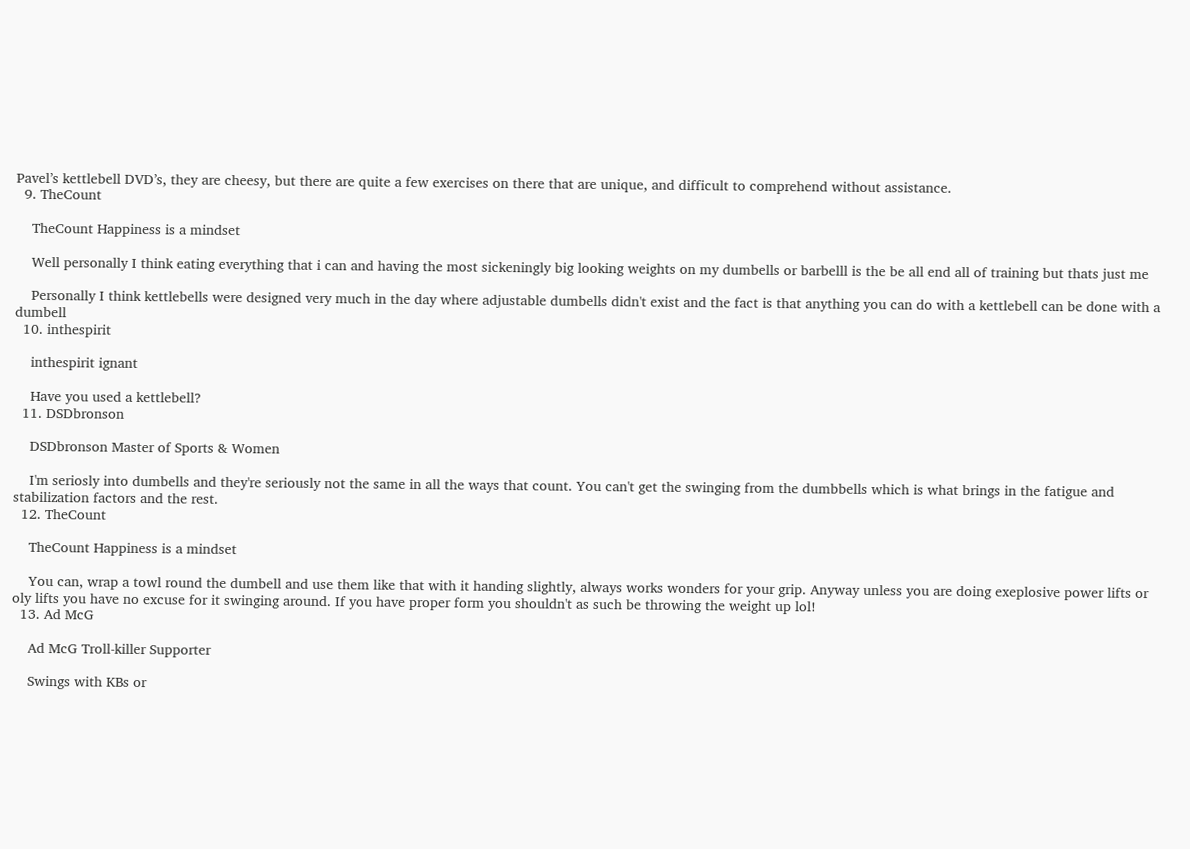Pavel’s kettlebell DVD’s, they are cheesy, but there are quite a few exercises on there that are unique, and difficult to comprehend without assistance.
  9. TheCount

    TheCount Happiness is a mindset

    Well personally I think eating everything that i can and having the most sickeningly big looking weights on my dumbells or barbelll is the be all end all of training but thats just me

    Personally I think kettlebells were designed very much in the day where adjustable dumbells didn't exist and the fact is that anything you can do with a kettlebell can be done with a dumbell
  10. inthespirit

    inthespirit ignant

    Have you used a kettlebell?
  11. DSDbronson

    DSDbronson Master of Sports & Women

    I'm seriosly into dumbells and they're seriously not the same in all the ways that count. You can't get the swinging from the dumbbells which is what brings in the fatigue and stabilization factors and the rest.
  12. TheCount

    TheCount Happiness is a mindset

    You can, wrap a towl round the dumbell and use them like that with it handing slightly, always works wonders for your grip. Anyway unless you are doing exeplosive power lifts or oly lifts you have no excuse for it swinging around. If you have proper form you shouldn't as such be throwing the weight up lol!
  13. Ad McG

    Ad McG Troll-killer Supporter

    Swings with KBs or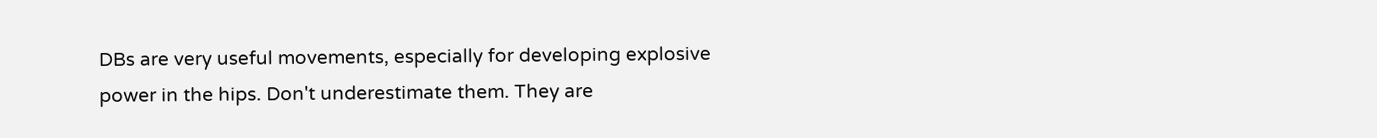DBs are very useful movements, especially for developing explosive power in the hips. Don't underestimate them. They are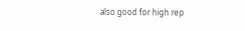also good for high rep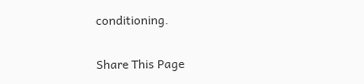conditioning.

Share This Page